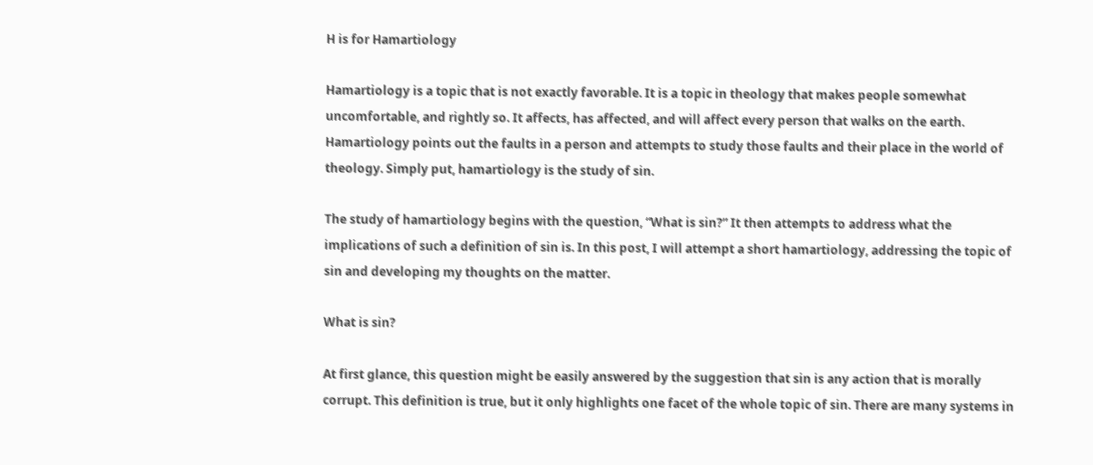H is for Hamartiology

Hamartiology is a topic that is not exactly favorable. It is a topic in theology that makes people somewhat uncomfortable, and rightly so. It affects, has affected, and will affect every person that walks on the earth. Hamartiology points out the faults in a person and attempts to study those faults and their place in the world of theology. Simply put, hamartiology is the study of sin.

The study of hamartiology begins with the question, “What is sin?” It then attempts to address what the implications of such a definition of sin is. In this post, I will attempt a short hamartiology, addressing the topic of sin and developing my thoughts on the matter.

What is sin?

At first glance, this question might be easily answered by the suggestion that sin is any action that is morally corrupt. This definition is true, but it only highlights one facet of the whole topic of sin. There are many systems in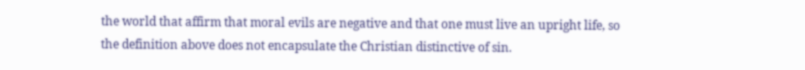the world that affirm that moral evils are negative and that one must live an upright life, so the definition above does not encapsulate the Christian distinctive of sin.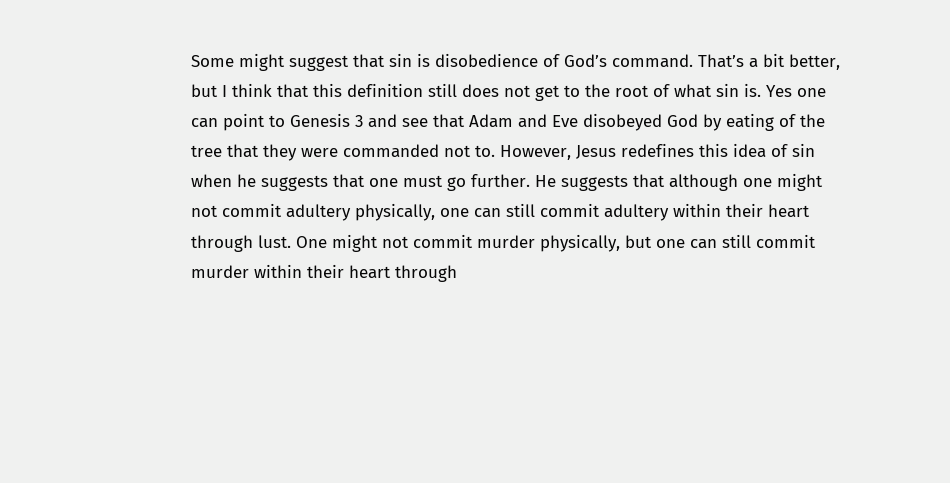Some might suggest that sin is disobedience of God’s command. That’s a bit better, but I think that this definition still does not get to the root of what sin is. Yes one can point to Genesis 3 and see that Adam and Eve disobeyed God by eating of the tree that they were commanded not to. However, Jesus redefines this idea of sin when he suggests that one must go further. He suggests that although one might not commit adultery physically, one can still commit adultery within their heart through lust. One might not commit murder physically, but one can still commit murder within their heart through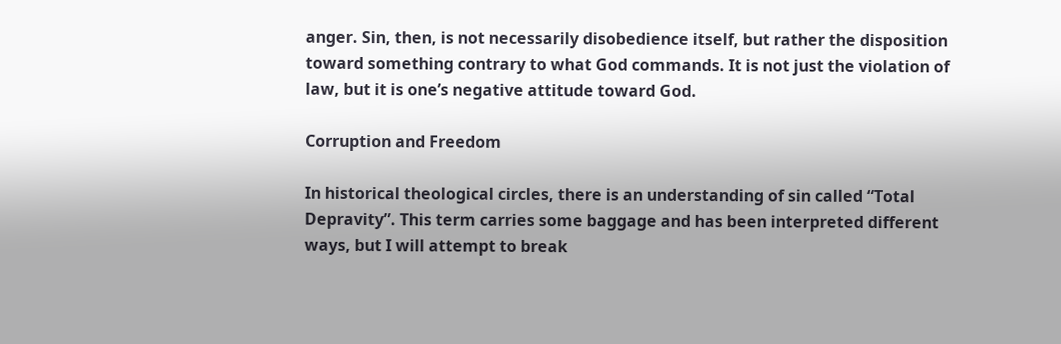anger. Sin, then, is not necessarily disobedience itself, but rather the disposition toward something contrary to what God commands. It is not just the violation of law, but it is one’s negative attitude toward God.

Corruption and Freedom

In historical theological circles, there is an understanding of sin called “Total Depravity”. This term carries some baggage and has been interpreted different ways, but I will attempt to break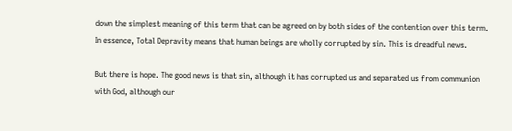down the simplest meaning of this term that can be agreed on by both sides of the contention over this term. In essence, Total Depravity means that human beings are wholly corrupted by sin. This is dreadful news.

But there is hope. The good news is that sin, although it has corrupted us and separated us from communion with God, although our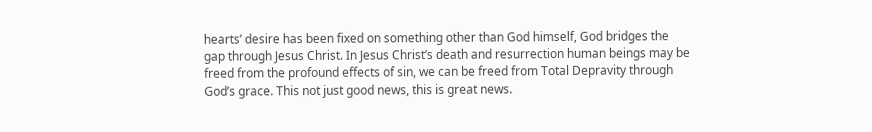hearts’ desire has been fixed on something other than God himself, God bridges the gap through Jesus Christ. In Jesus Christ’s death and resurrection human beings may be freed from the profound effects of sin, we can be freed from Total Depravity through God’s grace. This not just good news, this is great news.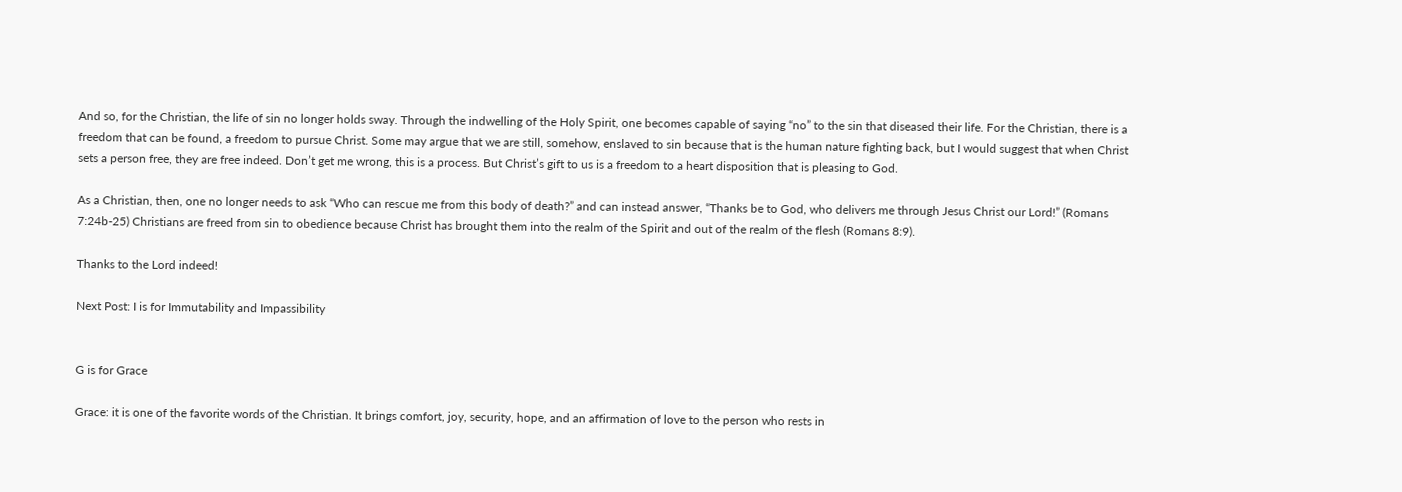And so, for the Christian, the life of sin no longer holds sway. Through the indwelling of the Holy Spirit, one becomes capable of saying “no” to the sin that diseased their life. For the Christian, there is a freedom that can be found, a freedom to pursue Christ. Some may argue that we are still, somehow, enslaved to sin because that is the human nature fighting back, but I would suggest that when Christ sets a person free, they are free indeed. Don’t get me wrong, this is a process. But Christ’s gift to us is a freedom to a heart disposition that is pleasing to God.

As a Christian, then, one no longer needs to ask “Who can rescue me from this body of death?” and can instead answer, “Thanks be to God, who delivers me through Jesus Christ our Lord!” (Romans 7:24b-25) Christians are freed from sin to obedience because Christ has brought them into the realm of the Spirit and out of the realm of the flesh (Romans 8:9).

Thanks to the Lord indeed!

Next Post: I is for Immutability and Impassibility


G is for Grace

Grace: it is one of the favorite words of the Christian. It brings comfort, joy, security, hope, and an affirmation of love to the person who rests in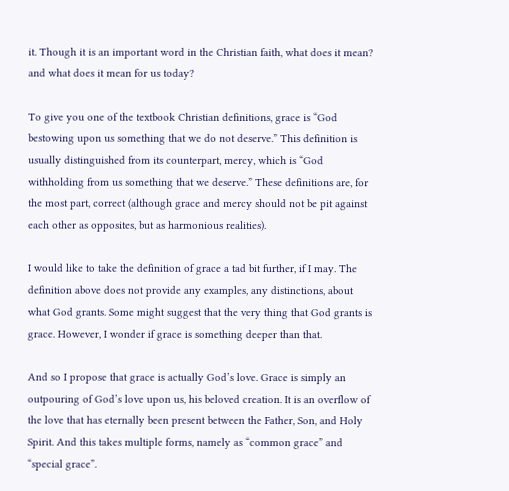it. Though it is an important word in the Christian faith, what does it mean? and what does it mean for us today?

To give you one of the textbook Christian definitions, grace is “God bestowing upon us something that we do not deserve.” This definition is usually distinguished from its counterpart, mercy, which is “God withholding from us something that we deserve.” These definitions are, for the most part, correct (although grace and mercy should not be pit against each other as opposites, but as harmonious realities).

I would like to take the definition of grace a tad bit further, if I may. The definition above does not provide any examples, any distinctions, about what God grants. Some might suggest that the very thing that God grants is grace. However, I wonder if grace is something deeper than that.

And so I propose that grace is actually God’s love. Grace is simply an outpouring of God’s love upon us, his beloved creation. It is an overflow of the love that has eternally been present between the Father, Son, and Holy Spirit. And this takes multiple forms, namely as “common grace” and “special grace”.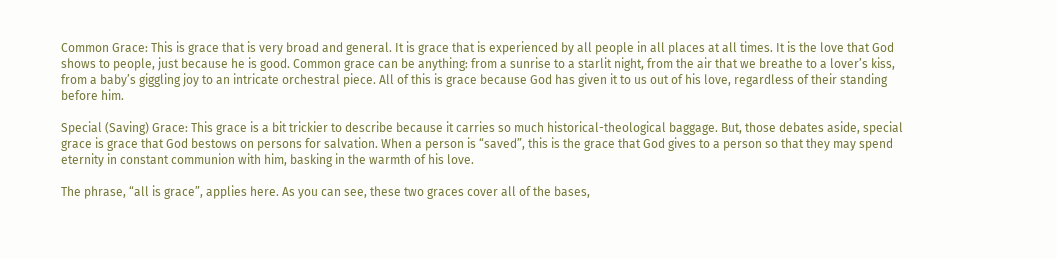Common Grace: This is grace that is very broad and general. It is grace that is experienced by all people in all places at all times. It is the love that God shows to people, just because he is good. Common grace can be anything: from a sunrise to a starlit night, from the air that we breathe to a lover’s kiss, from a baby’s giggling joy to an intricate orchestral piece. All of this is grace because God has given it to us out of his love, regardless of their standing before him.

Special (Saving) Grace: This grace is a bit trickier to describe because it carries so much historical-theological baggage. But, those debates aside, special grace is grace that God bestows on persons for salvation. When a person is “saved”, this is the grace that God gives to a person so that they may spend eternity in constant communion with him, basking in the warmth of his love.

The phrase, “all is grace”, applies here. As you can see, these two graces cover all of the bases,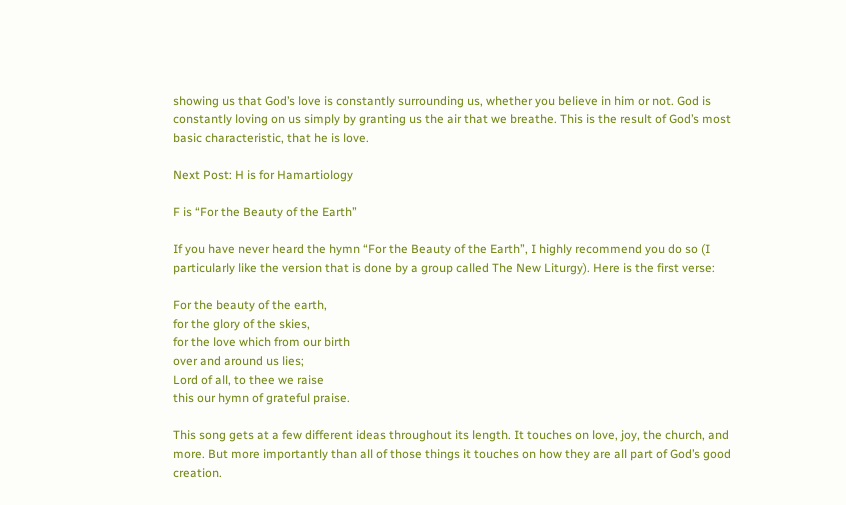showing us that God’s love is constantly surrounding us, whether you believe in him or not. God is constantly loving on us simply by granting us the air that we breathe. This is the result of God’s most basic characteristic, that he is love.

Next Post: H is for Hamartiology

F is “For the Beauty of the Earth”

If you have never heard the hymn “For the Beauty of the Earth”, I highly recommend you do so (I particularly like the version that is done by a group called The New Liturgy). Here is the first verse:

For the beauty of the earth,
for the glory of the skies,
for the love which from our birth
over and around us lies;
Lord of all, to thee we raise
this our hymn of grateful praise.

This song gets at a few different ideas throughout its length. It touches on love, joy, the church, and more. But more importantly than all of those things it touches on how they are all part of God’s good creation.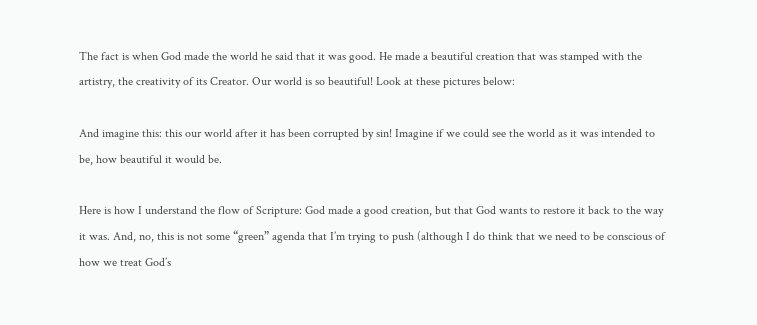The fact is when God made the world he said that it was good. He made a beautiful creation that was stamped with the artistry, the creativity of its Creator. Our world is so beautiful! Look at these pictures below:

And imagine this: this our world after it has been corrupted by sin! Imagine if we could see the world as it was intended to be, how beautiful it would be.

Here is how I understand the flow of Scripture: God made a good creation, but that God wants to restore it back to the way it was. And, no, this is not some “green” agenda that I’m trying to push (although I do think that we need to be conscious of how we treat God’s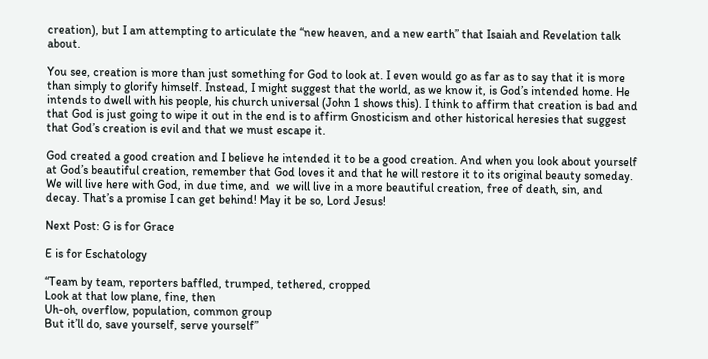creation), but I am attempting to articulate the “new heaven, and a new earth” that Isaiah and Revelation talk about.

You see, creation is more than just something for God to look at. I even would go as far as to say that it is more than simply to glorify himself. Instead, I might suggest that the world, as we know it, is God’s intended home. He intends to dwell with his people, his church universal (John 1 shows this). I think to affirm that creation is bad and that God is just going to wipe it out in the end is to affirm Gnosticism and other historical heresies that suggest that God’s creation is evil and that we must escape it.

God created a good creation and I believe he intended it to be a good creation. And when you look about yourself at God’s beautiful creation, remember that God loves it and that he will restore it to its original beauty someday. We will live here with God, in due time, and  we will live in a more beautiful creation, free of death, sin, and decay. That’s a promise I can get behind! May it be so, Lord Jesus!

Next Post: G is for Grace

E is for Eschatology

“Team by team, reporters baffled, trumped, tethered, cropped
Look at that low plane, fine, then
Uh-oh, overflow, population, common group
But it’ll do, save yourself, serve yourself”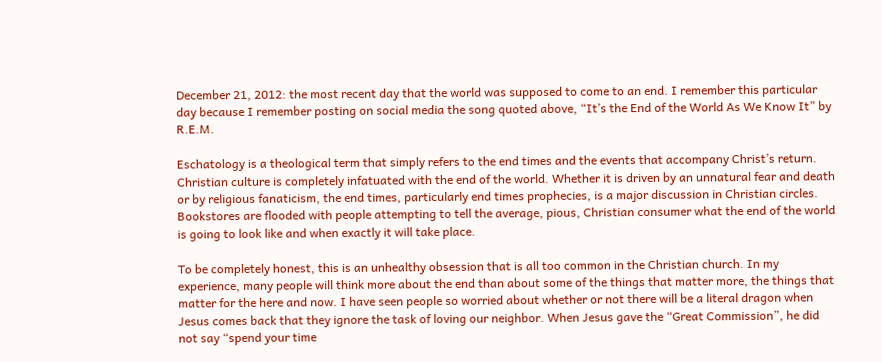December 21, 2012: the most recent day that the world was supposed to come to an end. I remember this particular day because I remember posting on social media the song quoted above, “It’s the End of the World As We Know It” by R.E.M.

Eschatology is a theological term that simply refers to the end times and the events that accompany Christ’s return. Christian culture is completely infatuated with the end of the world. Whether it is driven by an unnatural fear and death or by religious fanaticism, the end times, particularly end times prophecies, is a major discussion in Christian circles. Bookstores are flooded with people attempting to tell the average, pious, Christian consumer what the end of the world is going to look like and when exactly it will take place.

To be completely honest, this is an unhealthy obsession that is all too common in the Christian church. In my experience, many people will think more about the end than about some of the things that matter more, the things that matter for the here and now. I have seen people so worried about whether or not there will be a literal dragon when Jesus comes back that they ignore the task of loving our neighbor. When Jesus gave the “Great Commission”, he did not say “spend your time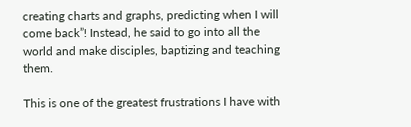creating charts and graphs, predicting when I will come back”! Instead, he said to go into all the world and make disciples, baptizing and teaching them.

This is one of the greatest frustrations I have with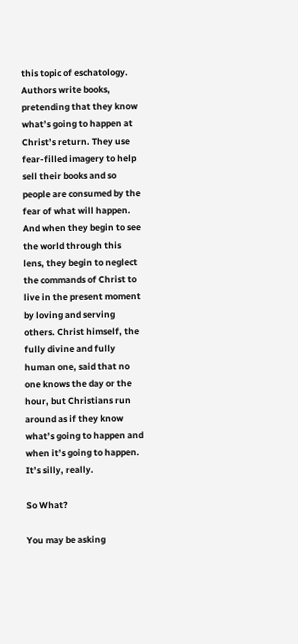this topic of eschatology. Authors write books, pretending that they know what’s going to happen at Christ’s return. They use fear-filled imagery to help sell their books and so people are consumed by the fear of what will happen. And when they begin to see the world through this lens, they begin to neglect the commands of Christ to live in the present moment by loving and serving others. Christ himself, the fully divine and fully human one, said that no one knows the day or the hour, but Christians run around as if they know what’s going to happen and when it’s going to happen. It’s silly, really.

So What?

You may be asking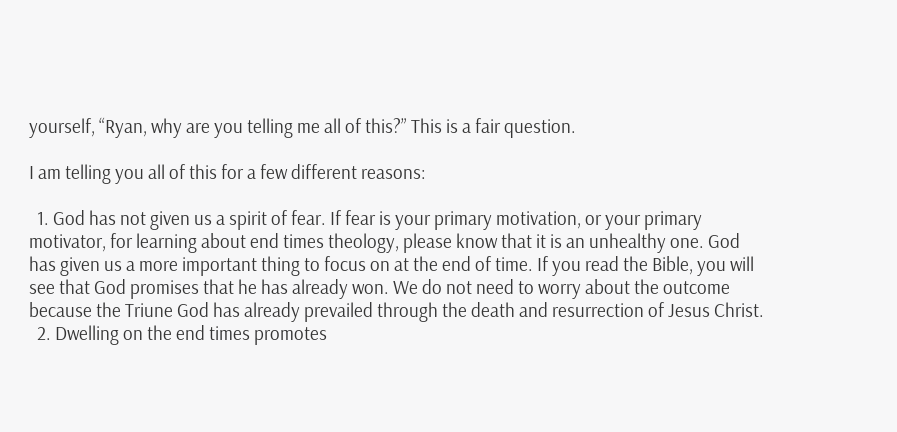yourself, “Ryan, why are you telling me all of this?” This is a fair question.

I am telling you all of this for a few different reasons:

  1. God has not given us a spirit of fear. If fear is your primary motivation, or your primary motivator, for learning about end times theology, please know that it is an unhealthy one. God has given us a more important thing to focus on at the end of time. If you read the Bible, you will see that God promises that he has already won. We do not need to worry about the outcome because the Triune God has already prevailed through the death and resurrection of Jesus Christ.
  2. Dwelling on the end times promotes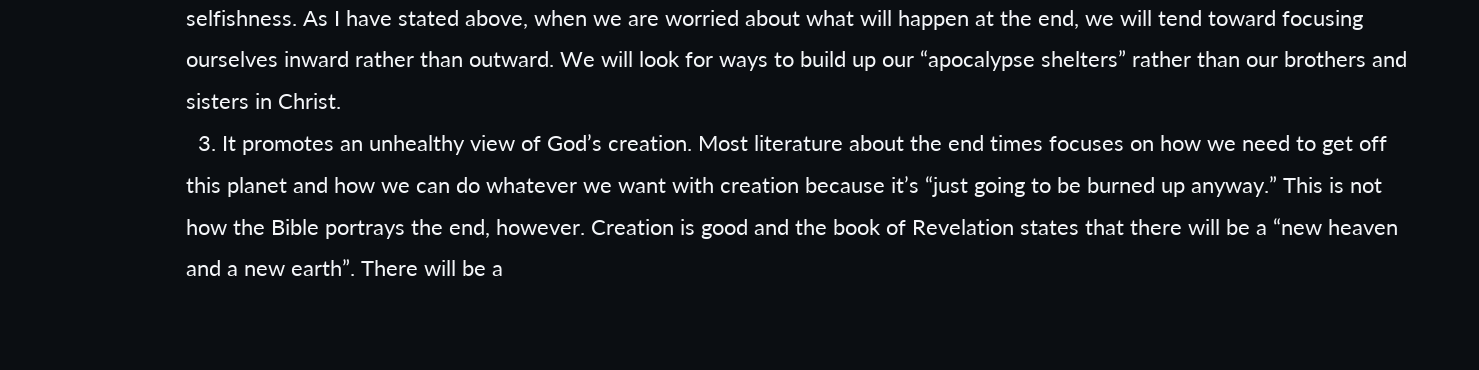selfishness. As I have stated above, when we are worried about what will happen at the end, we will tend toward focusing ourselves inward rather than outward. We will look for ways to build up our “apocalypse shelters” rather than our brothers and sisters in Christ.
  3. It promotes an unhealthy view of God’s creation. Most literature about the end times focuses on how we need to get off this planet and how we can do whatever we want with creation because it’s “just going to be burned up anyway.” This is not how the Bible portrays the end, however. Creation is good and the book of Revelation states that there will be a “new heaven and a new earth”. There will be a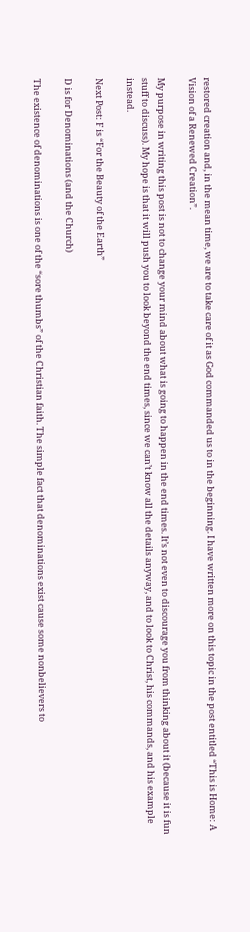restored creation and, in the mean time, we are to take care of it as God commanded us to in the beginning. I have written more on this topic in the post entitled “This is Home: A Vision of a Renewed Creation”.

My purpose in writing this post is not to change your mind about what is going to happen in the end times. It’s not even to discourage you from thinking about it (because it is fun stuff to discuss). My hope is that it will push you to look beyond the end times, since we can’t know all the details anyway, and to look to Christ, his commands, and his example instead.

Next Post: F is “For the Beauty of the Earth”

D is for Denominations (and the Church)

The existence of denominations is one of the “sore thumbs” of the Christian faith. The simple fact that denominations exist cause some nonbelievers to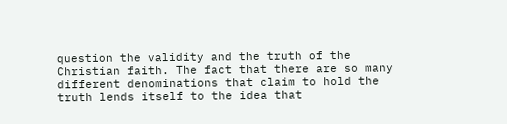question the validity and the truth of the Christian faith. The fact that there are so many different denominations that claim to hold the truth lends itself to the idea that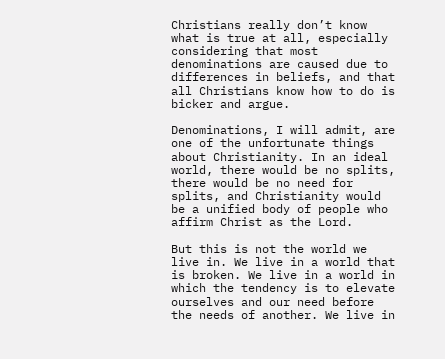Christians really don’t know what is true at all, especially considering that most denominations are caused due to differences in beliefs, and that all Christians know how to do is bicker and argue.

Denominations, I will admit, are one of the unfortunate things about Christianity. In an ideal world, there would be no splits, there would be no need for splits, and Christianity would be a unified body of people who affirm Christ as the Lord.

But this is not the world we live in. We live in a world that is broken. We live in a world in which the tendency is to elevate ourselves and our need before the needs of another. We live in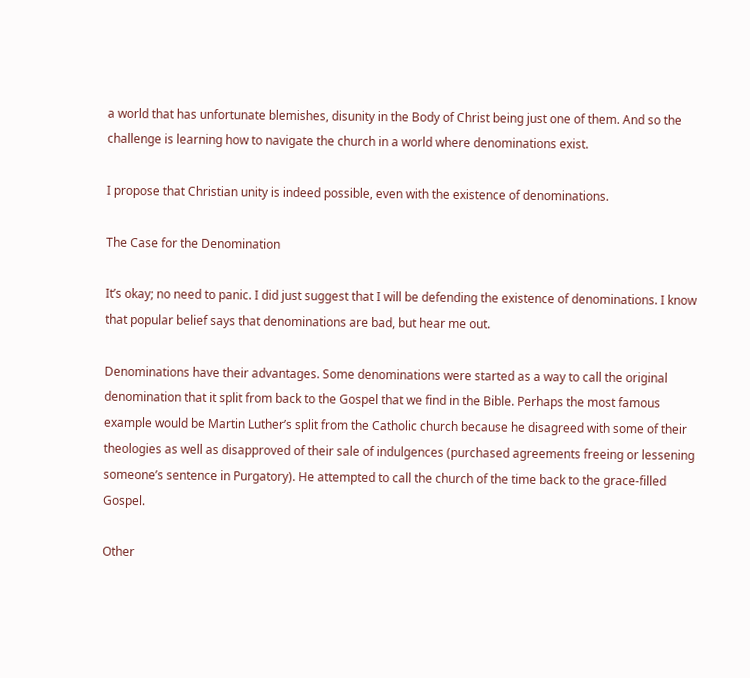a world that has unfortunate blemishes, disunity in the Body of Christ being just one of them. And so the challenge is learning how to navigate the church in a world where denominations exist.

I propose that Christian unity is indeed possible, even with the existence of denominations.

The Case for the Denomination

It’s okay; no need to panic. I did just suggest that I will be defending the existence of denominations. I know that popular belief says that denominations are bad, but hear me out.

Denominations have their advantages. Some denominations were started as a way to call the original denomination that it split from back to the Gospel that we find in the Bible. Perhaps the most famous example would be Martin Luther’s split from the Catholic church because he disagreed with some of their theologies as well as disapproved of their sale of indulgences (purchased agreements freeing or lessening someone’s sentence in Purgatory). He attempted to call the church of the time back to the grace-filled Gospel.

Other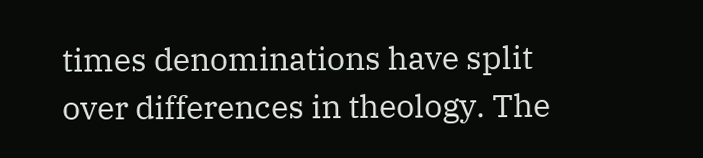times denominations have split over differences in theology. The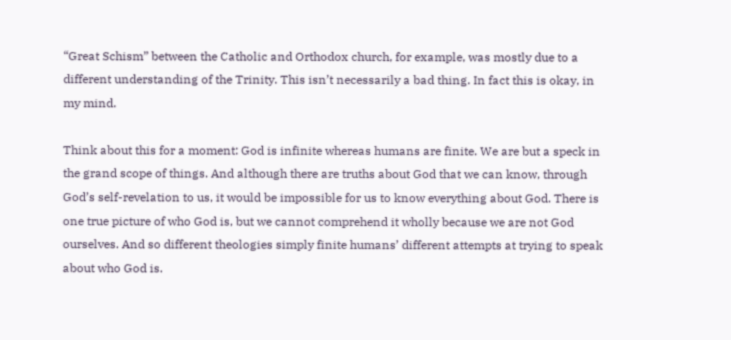“Great Schism” between the Catholic and Orthodox church, for example, was mostly due to a different understanding of the Trinity. This isn’t necessarily a bad thing. In fact this is okay, in my mind.

Think about this for a moment: God is infinite whereas humans are finite. We are but a speck in the grand scope of things. And although there are truths about God that we can know, through God’s self-revelation to us, it would be impossible for us to know everything about God. There is one true picture of who God is, but we cannot comprehend it wholly because we are not God ourselves. And so different theologies simply finite humans’ different attempts at trying to speak about who God is.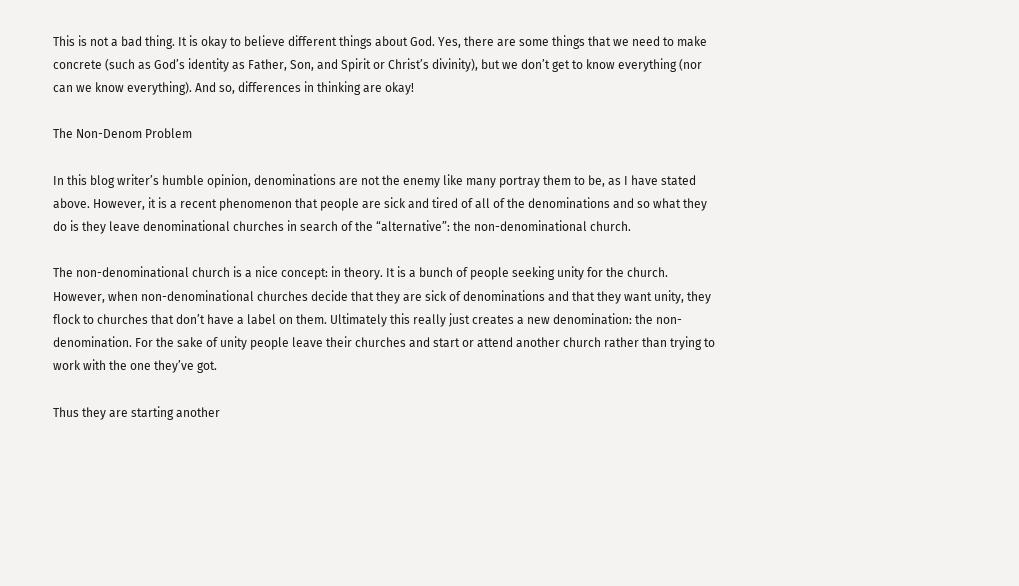This is not a bad thing. It is okay to believe different things about God. Yes, there are some things that we need to make concrete (such as God’s identity as Father, Son, and Spirit or Christ’s divinity), but we don’t get to know everything (nor can we know everything). And so, differences in thinking are okay!

The Non-Denom Problem

In this blog writer’s humble opinion, denominations are not the enemy like many portray them to be, as I have stated above. However, it is a recent phenomenon that people are sick and tired of all of the denominations and so what they do is they leave denominational churches in search of the “alternative”: the non-denominational church.

The non-denominational church is a nice concept: in theory. It is a bunch of people seeking unity for the church. However, when non-denominational churches decide that they are sick of denominations and that they want unity, they flock to churches that don’t have a label on them. Ultimately this really just creates a new denomination: the non-denomination. For the sake of unity people leave their churches and start or attend another church rather than trying to work with the one they’ve got.

Thus they are starting another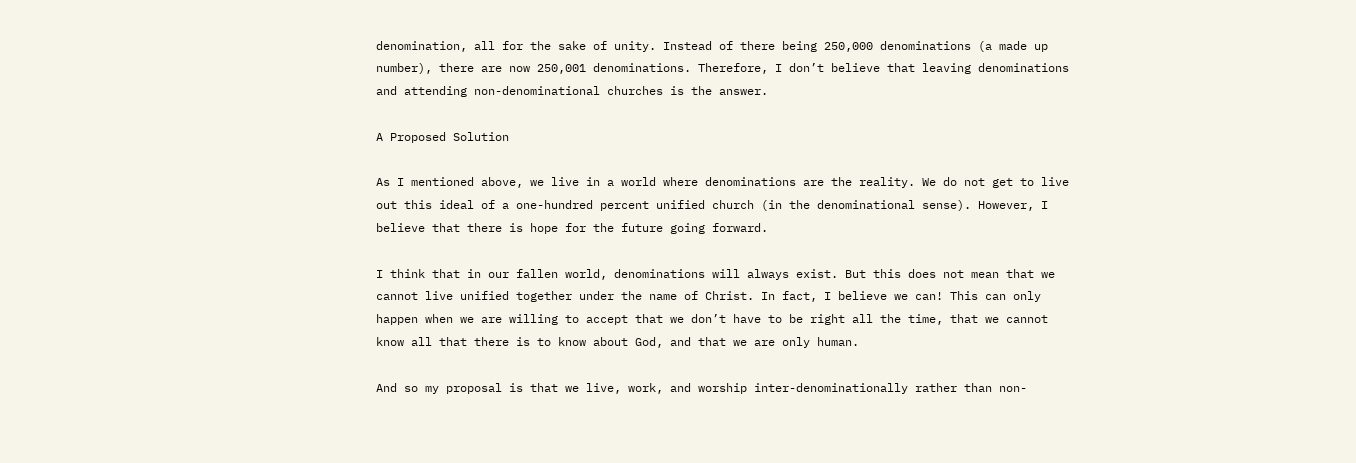denomination, all for the sake of unity. Instead of there being 250,000 denominations (a made up number), there are now 250,001 denominations. Therefore, I don’t believe that leaving denominations and attending non-denominational churches is the answer.

A Proposed Solution

As I mentioned above, we live in a world where denominations are the reality. We do not get to live out this ideal of a one-hundred percent unified church (in the denominational sense). However, I believe that there is hope for the future going forward.

I think that in our fallen world, denominations will always exist. But this does not mean that we cannot live unified together under the name of Christ. In fact, I believe we can! This can only happen when we are willing to accept that we don’t have to be right all the time, that we cannot know all that there is to know about God, and that we are only human.

And so my proposal is that we live, work, and worship inter-denominationally rather than non-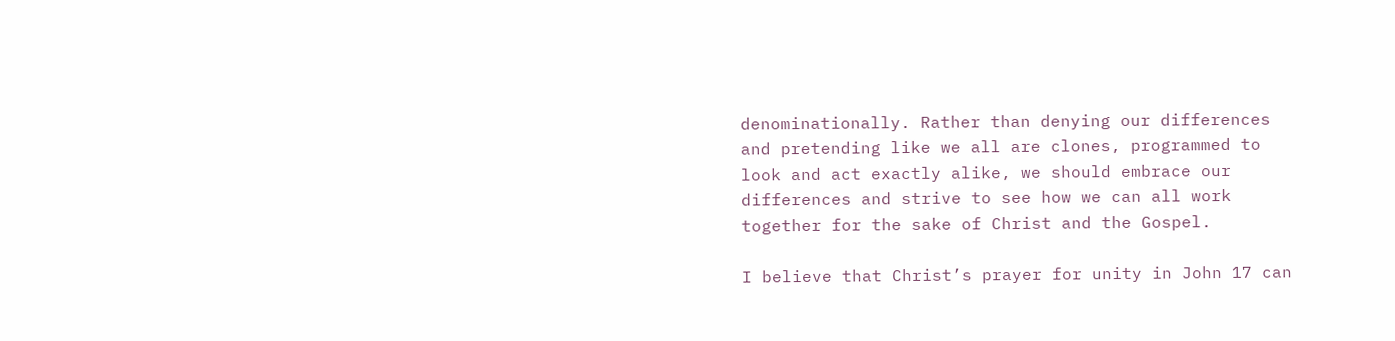denominationally. Rather than denying our differences and pretending like we all are clones, programmed to look and act exactly alike, we should embrace our differences and strive to see how we can all work together for the sake of Christ and the Gospel.

I believe that Christ’s prayer for unity in John 17 can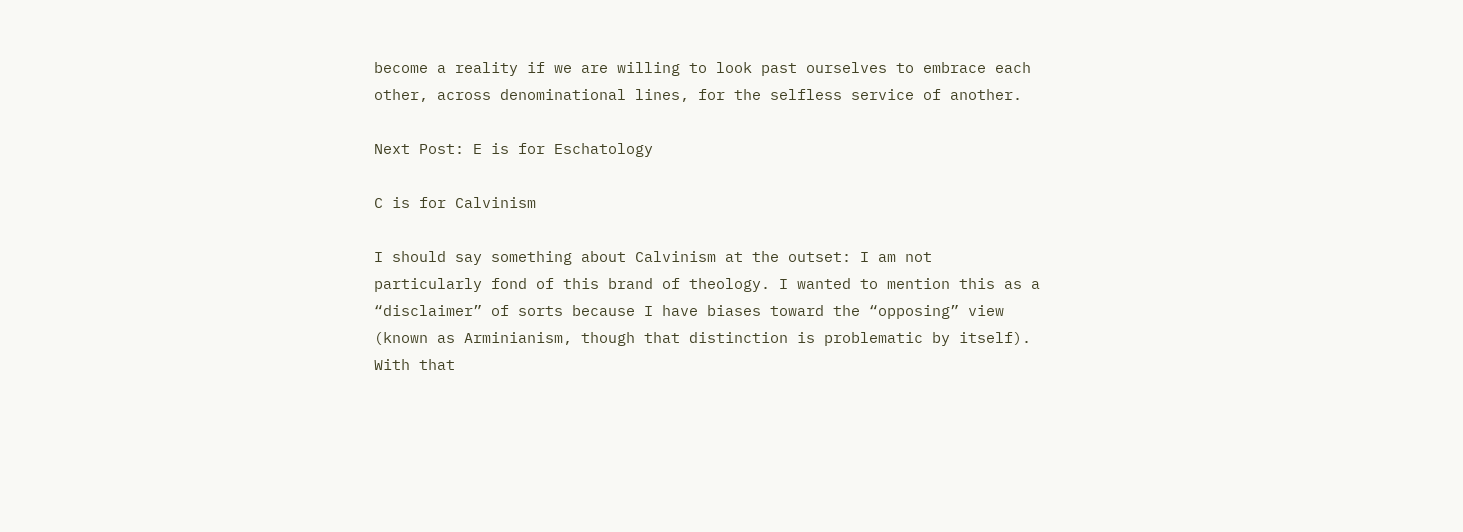become a reality if we are willing to look past ourselves to embrace each other, across denominational lines, for the selfless service of another.

Next Post: E is for Eschatology

C is for Calvinism

I should say something about Calvinism at the outset: I am not particularly fond of this brand of theology. I wanted to mention this as a “disclaimer” of sorts because I have biases toward the “opposing” view (known as Arminianism, though that distinction is problematic by itself). With that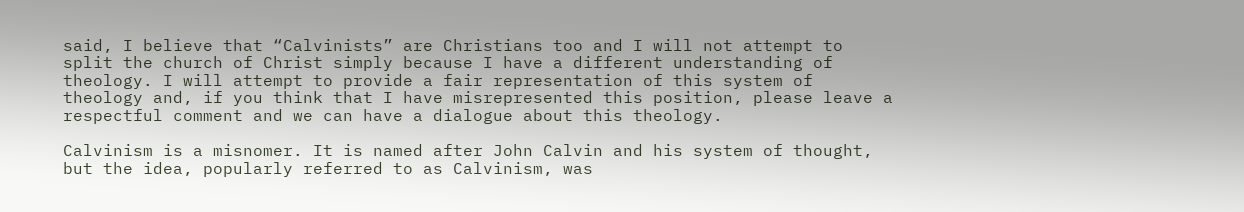said, I believe that “Calvinists” are Christians too and I will not attempt to split the church of Christ simply because I have a different understanding of theology. I will attempt to provide a fair representation of this system of theology and, if you think that I have misrepresented this position, please leave a respectful comment and we can have a dialogue about this theology.

Calvinism is a misnomer. It is named after John Calvin and his system of thought, but the idea, popularly referred to as Calvinism, was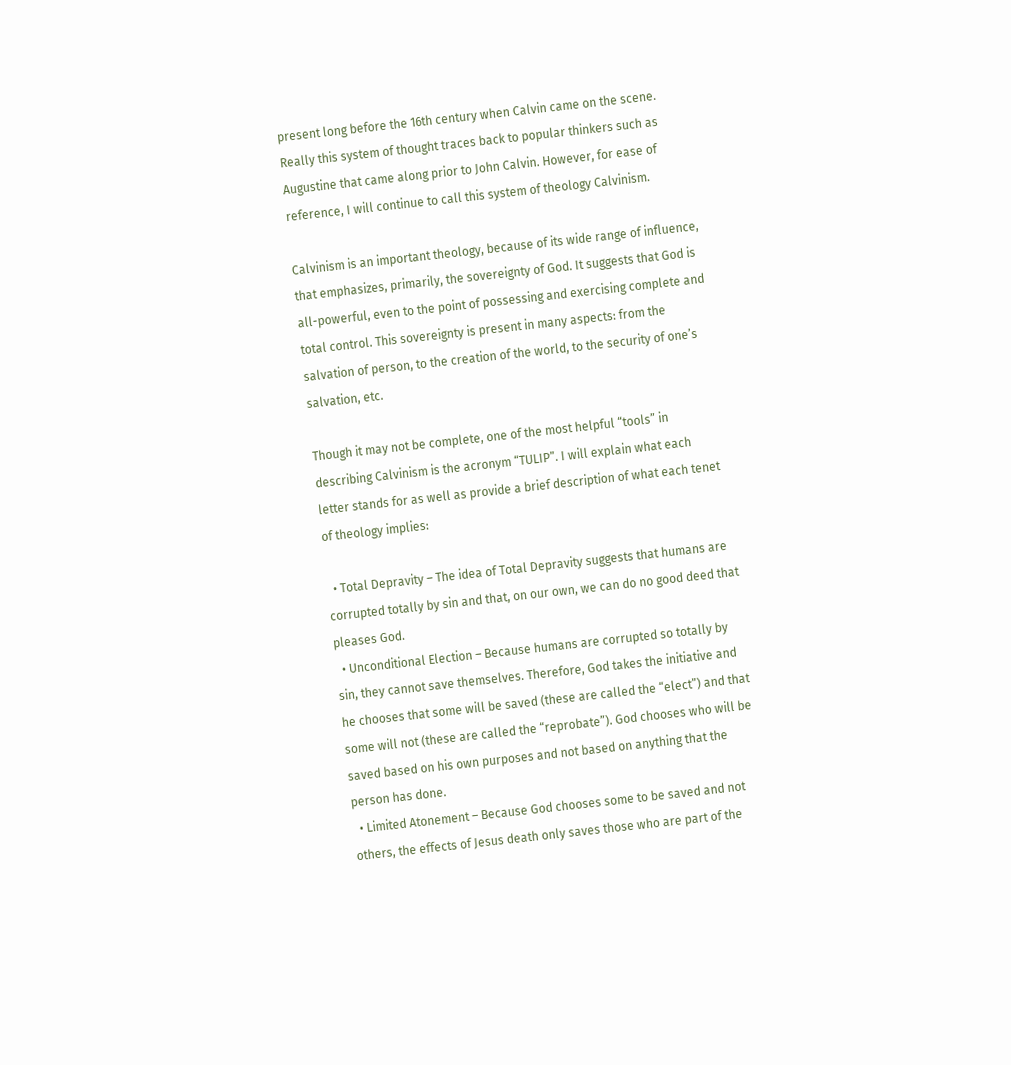present long before the 16th century when Calvin came on the scene. Really this system of thought traces back to popular thinkers such as Augustine that came along prior to John Calvin. However, for ease of reference, I will continue to call this system of theology Calvinism.

Calvinism is an important theology, because of its wide range of influence, that emphasizes, primarily, the sovereignty of God. It suggests that God is all-powerful, even to the point of possessing and exercising complete and total control. This sovereignty is present in many aspects: from the salvation of person, to the creation of the world, to the security of one’s salvation, etc.

Though it may not be complete, one of the most helpful “tools” in describing Calvinism is the acronym “TULIP”. I will explain what each letter stands for as well as provide a brief description of what each tenet of theology implies:

  • Total Depravity – The idea of Total Depravity suggests that humans are corrupted totally by sin and that, on our own, we can do no good deed that pleases God.
  • Unconditional Election – Because humans are corrupted so totally by sin, they cannot save themselves. Therefore, God takes the initiative and he chooses that some will be saved (these are called the “elect”) and that some will not (these are called the “reprobate”). God chooses who will be saved based on his own purposes and not based on anything that the person has done.
  • Limited Atonement – Because God chooses some to be saved and not others, the effects of Jesus death only saves those who are part of the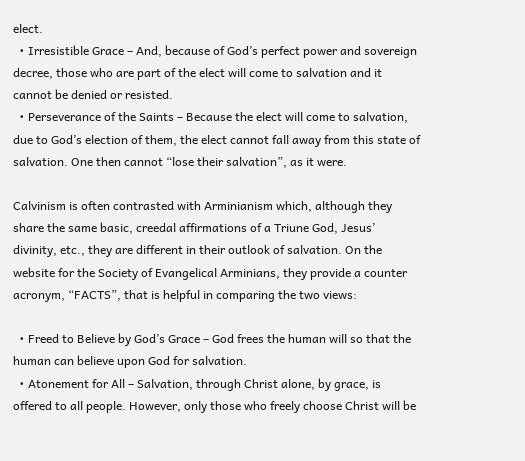elect.
  • Irresistible Grace – And, because of God’s perfect power and sovereign decree, those who are part of the elect will come to salvation and it cannot be denied or resisted.
  • Perseverance of the Saints – Because the elect will come to salvation, due to God’s election of them, the elect cannot fall away from this state of salvation. One then cannot “lose their salvation”, as it were.

Calvinism is often contrasted with Arminianism which, although they share the same basic, creedal affirmations of a Triune God, Jesus’ divinity, etc., they are different in their outlook of salvation. On the website for the Society of Evangelical Arminians, they provide a counter acronym, “FACTS”, that is helpful in comparing the two views:

  • Freed to Believe by God’s Grace – God frees the human will so that the human can believe upon God for salvation.
  • Atonement for All – Salvation, through Christ alone, by grace, is offered to all people. However, only those who freely choose Christ will be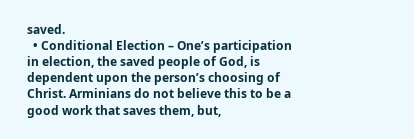saved.
  • Conditional Election – One’s participation in election, the saved people of God, is dependent upon the person’s choosing of Christ. Arminians do not believe this to be a good work that saves them, but,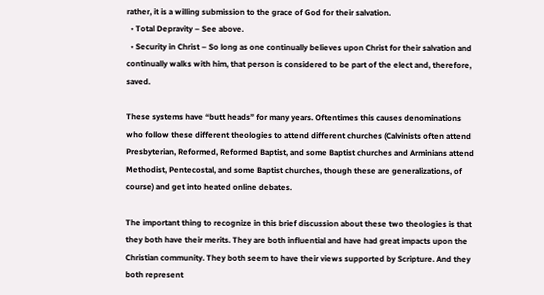rather, it is a willing submission to the grace of God for their salvation.
  • Total Depravity – See above.
  • Security in Christ – So long as one continually believes upon Christ for their salvation and continually walks with him, that person is considered to be part of the elect and, therefore, saved.

These systems have “butt heads” for many years. Oftentimes this causes denominations who follow these different theologies to attend different churches (Calvinists often attend Presbyterian, Reformed, Reformed Baptist, and some Baptist churches and Arminians attend Methodist, Pentecostal, and some Baptist churches, though these are generalizations, of course) and get into heated online debates.

The important thing to recognize in this brief discussion about these two theologies is that they both have their merits. They are both influential and have had great impacts upon the Christian community. They both seem to have their views supported by Scripture. And they both represent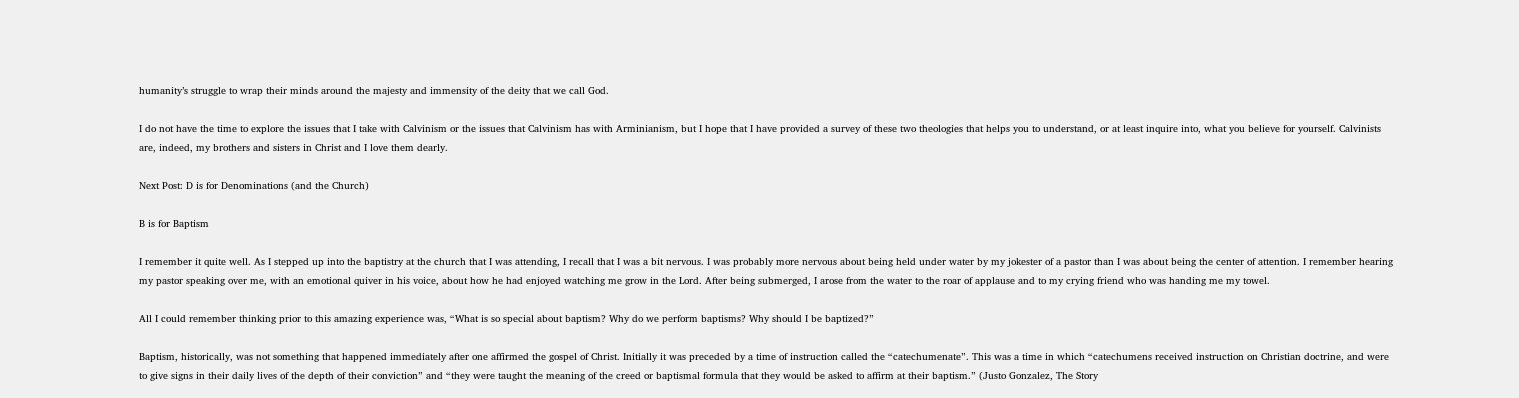humanity’s struggle to wrap their minds around the majesty and immensity of the deity that we call God.

I do not have the time to explore the issues that I take with Calvinism or the issues that Calvinism has with Arminianism, but I hope that I have provided a survey of these two theologies that helps you to understand, or at least inquire into, what you believe for yourself. Calvinists are, indeed, my brothers and sisters in Christ and I love them dearly.

Next Post: D is for Denominations (and the Church)

B is for Baptism

I remember it quite well. As I stepped up into the baptistry at the church that I was attending, I recall that I was a bit nervous. I was probably more nervous about being held under water by my jokester of a pastor than I was about being the center of attention. I remember hearing my pastor speaking over me, with an emotional quiver in his voice, about how he had enjoyed watching me grow in the Lord. After being submerged, I arose from the water to the roar of applause and to my crying friend who was handing me my towel.

All I could remember thinking prior to this amazing experience was, “What is so special about baptism? Why do we perform baptisms? Why should I be baptized?”

Baptism, historically, was not something that happened immediately after one affirmed the gospel of Christ. Initially it was preceded by a time of instruction called the “catechumenate”. This was a time in which “catechumens received instruction on Christian doctrine, and were to give signs in their daily lives of the depth of their conviction” and “they were taught the meaning of the creed or baptismal formula that they would be asked to affirm at their baptism.” (Justo Gonzalez, The Story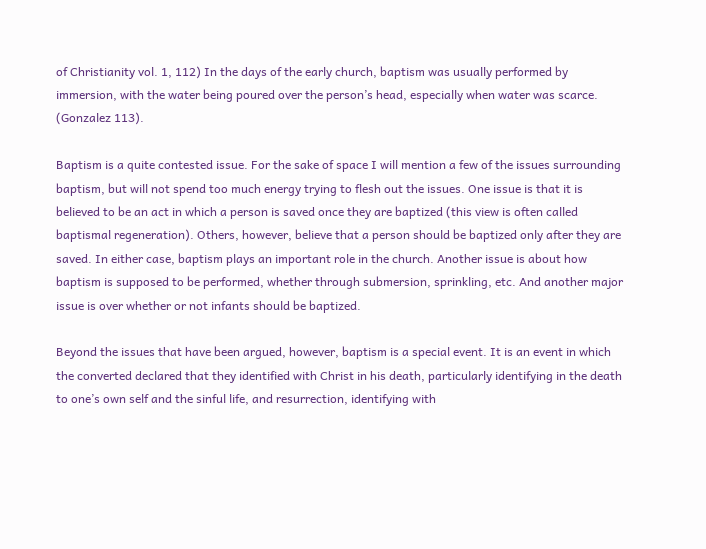of Christianity vol. 1, 112) In the days of the early church, baptism was usually performed by immersion, with the water being poured over the person’s head, especially when water was scarce. (Gonzalez 113).

Baptism is a quite contested issue. For the sake of space I will mention a few of the issues surrounding baptism, but will not spend too much energy trying to flesh out the issues. One issue is that it is believed to be an act in which a person is saved once they are baptized (this view is often called baptismal regeneration). Others, however, believe that a person should be baptized only after they are saved. In either case, baptism plays an important role in the church. Another issue is about how baptism is supposed to be performed, whether through submersion, sprinkling, etc. And another major issue is over whether or not infants should be baptized.

Beyond the issues that have been argued, however, baptism is a special event. It is an event in which the converted declared that they identified with Christ in his death, particularly identifying in the death to one’s own self and the sinful life, and resurrection, identifying with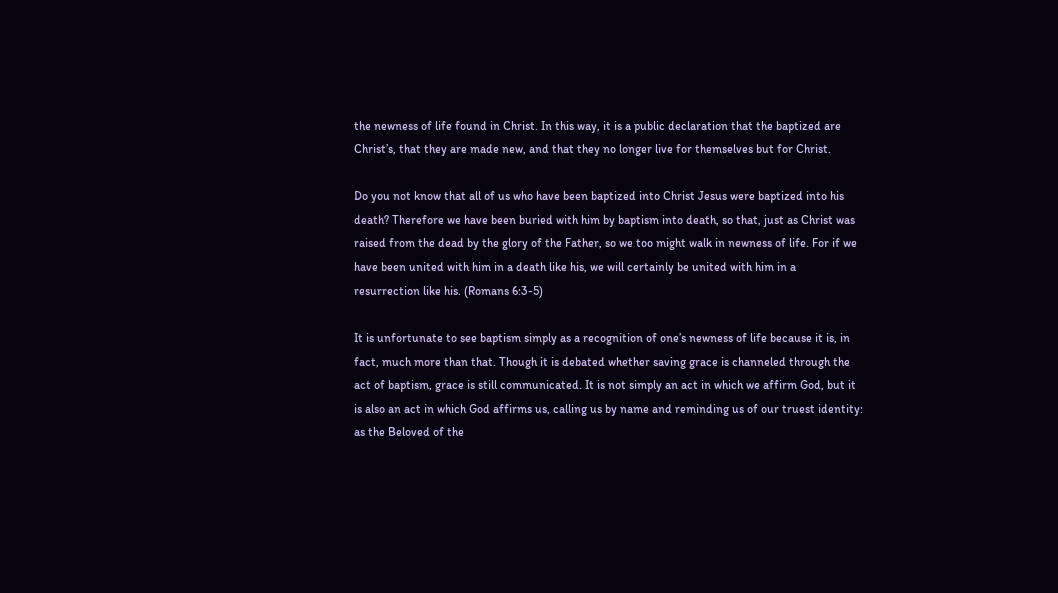the newness of life found in Christ. In this way, it is a public declaration that the baptized are Christ’s, that they are made new, and that they no longer live for themselves but for Christ.

Do you not know that all of us who have been baptized into Christ Jesus were baptized into his death? Therefore we have been buried with him by baptism into death, so that, just as Christ was raised from the dead by the glory of the Father, so we too might walk in newness of life. For if we have been united with him in a death like his, we will certainly be united with him in a resurrection like his. (Romans 6:3-5)

It is unfortunate to see baptism simply as a recognition of one’s newness of life because it is, in fact, much more than that. Though it is debated whether saving grace is channeled through the act of baptism, grace is still communicated. It is not simply an act in which we affirm God, but it is also an act in which God affirms us, calling us by name and reminding us of our truest identity: as the Beloved of the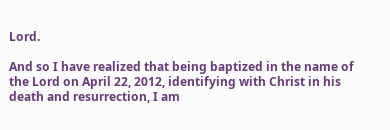Lord.

And so I have realized that being baptized in the name of the Lord on April 22, 2012, identifying with Christ in his death and resurrection, I am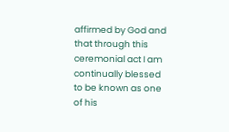affirmed by God and that through this ceremonial act I am continually blessed to be known as one of his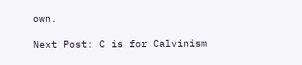own.

Next Post: C is for Calvinism